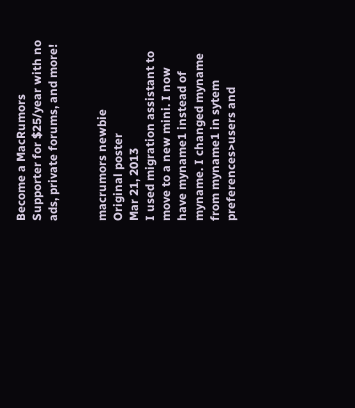Become a MacRumors Supporter for $25/year with no ads, private forums, and more!


macrumors newbie
Original poster
Mar 21, 2013
I used migration assistant to move to a new mini. I now have myname1 instead of myname. I changed myname from myname1 in sytem preferences>users and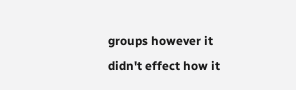groups however it didn't effect how it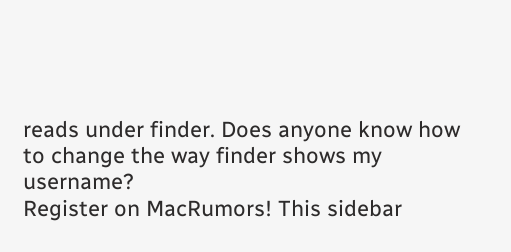reads under finder. Does anyone know how to change the way finder shows my username?
Register on MacRumors! This sidebar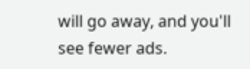will go away, and you'll see fewer ads.